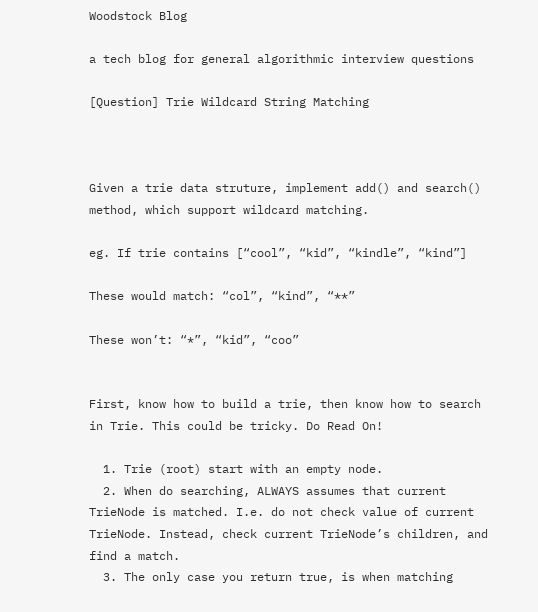Woodstock Blog

a tech blog for general algorithmic interview questions

[Question] Trie Wildcard String Matching



Given a trie data struture, implement add() and search() method, which support wildcard matching.

eg. If trie contains [“cool”, “kid”, “kindle”, “kind”]

These would match: “col”, “kind”, “**”

These won’t: “*”, “kid”, “coo”


First, know how to build a trie, then know how to search in Trie. This could be tricky. Do Read On!

  1. Trie (root) start with an empty node.
  2. When do searching, ALWAYS assumes that current TrieNode is matched. I.e. do not check value of current TrieNode. Instead, check current TrieNode’s children, and find a match.
  3. The only case you return true, is when matching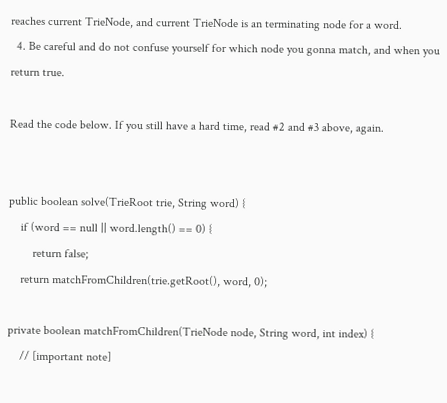reaches current TrieNode, and current TrieNode is an terminating node for a word.
  4. Be careful and do not confuse yourself for which node you gonna match, and when you return true.

Read the code below. If you still have a hard time, read #2 and #3 above, again.


public boolean solve(TrieRoot trie, String word) {
    if (word == null || word.length() == 0) {
        return false;
    return matchFromChildren(trie.getRoot(), word, 0);

private boolean matchFromChildren(TrieNode node, String word, int index) {
    // [important note]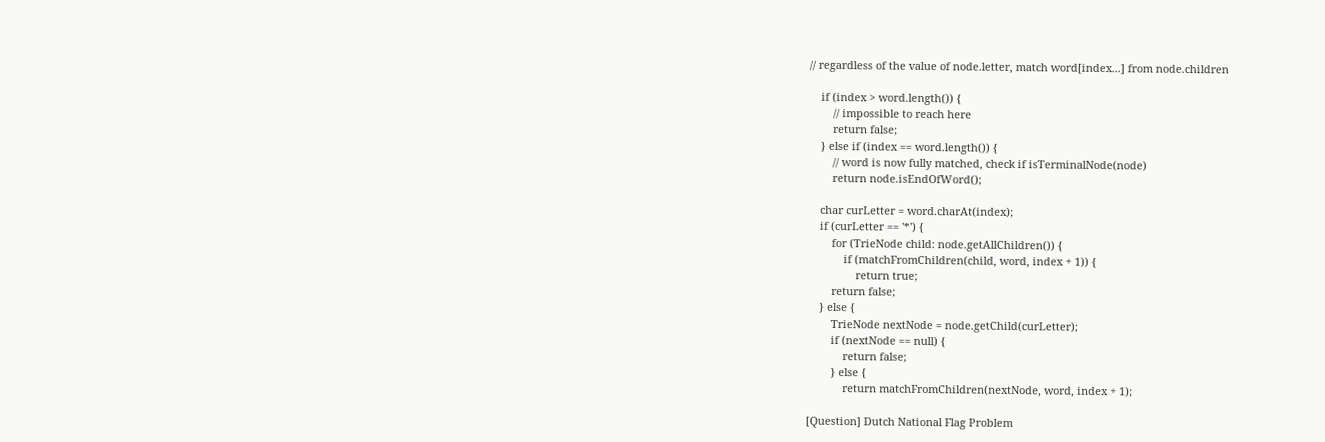// regardless of the value of node.letter, match word[index...] from node.children

    if (index > word.length()) {
        // impossible to reach here
        return false;
    } else if (index == word.length()) {
        // word is now fully matched, check if isTerminalNode(node)
        return node.isEndOfWord();

    char curLetter = word.charAt(index);
    if (curLetter == '*') {
        for (TrieNode child: node.getAllChildren()) {
            if (matchFromChildren(child, word, index + 1)) {
                return true;
        return false;
    } else {
        TrieNode nextNode = node.getChild(curLetter);
        if (nextNode == null) {
            return false;
        } else {
            return matchFromChildren(nextNode, word, index + 1);

[Question] Dutch National Flag Problem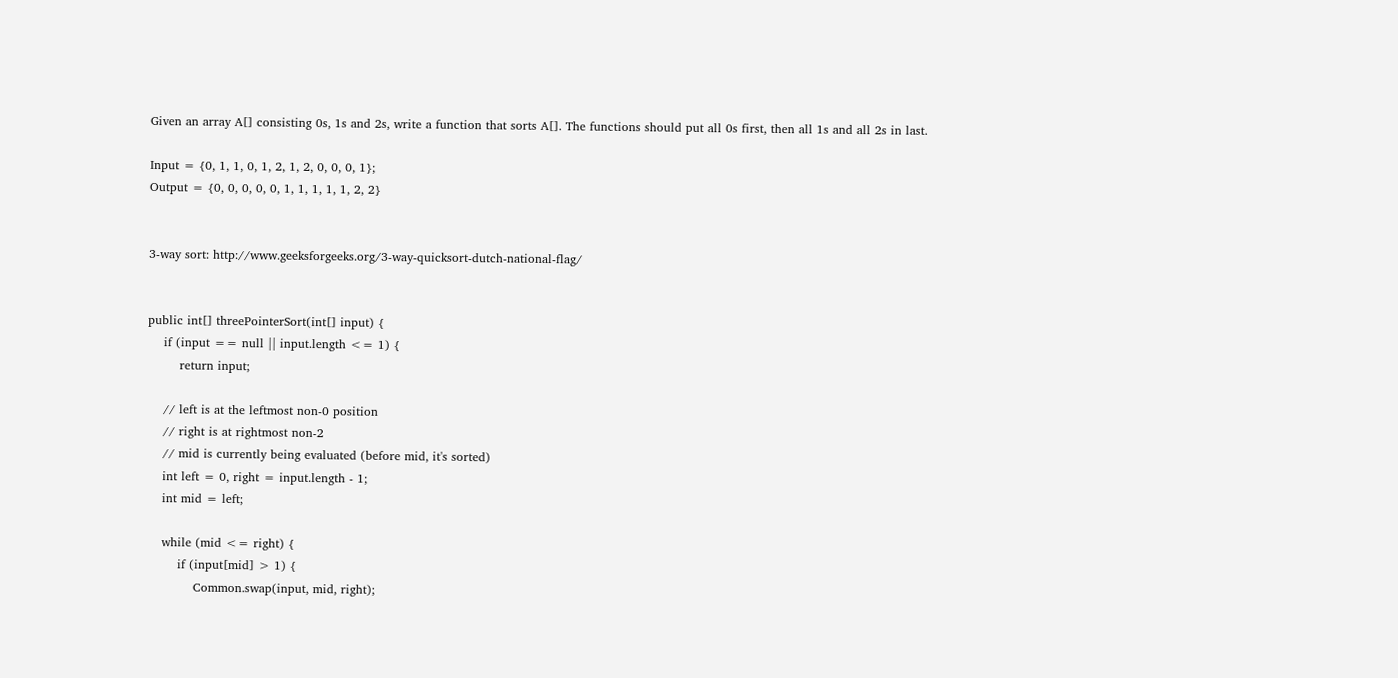Given an array A[] consisting 0s, 1s and 2s, write a function that sorts A[]. The functions should put all 0s first, then all 1s and all 2s in last.

Input = {0, 1, 1, 0, 1, 2, 1, 2, 0, 0, 0, 1};
Output = {0, 0, 0, 0, 0, 1, 1, 1, 1, 1, 2, 2}


3-way sort: http://www.geeksforgeeks.org/3-way-quicksort-dutch-national-flag/


public int[] threePointerSort(int[] input) {
    if (input == null || input.length <= 1) {
        return input;

    // left is at the leftmost non-0 position
    // right is at rightmost non-2
    // mid is currently being evaluated (before mid, it's sorted)
    int left = 0, right = input.length - 1;
    int mid = left;

    while (mid <= right) {
        if (input[mid] > 1) {
            Common.swap(input, mid, right);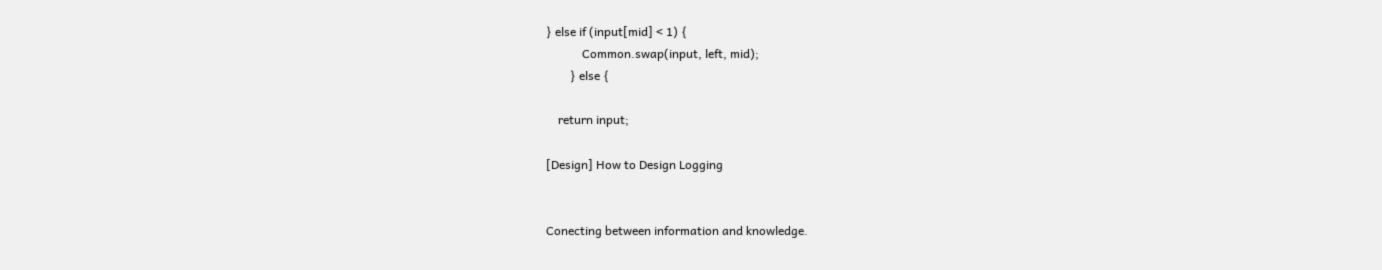} else if (input[mid] < 1) {
            Common.swap(input, left, mid);
        } else {

    return input;

[Design] How to Design Logging


Conecting between information and knowledge.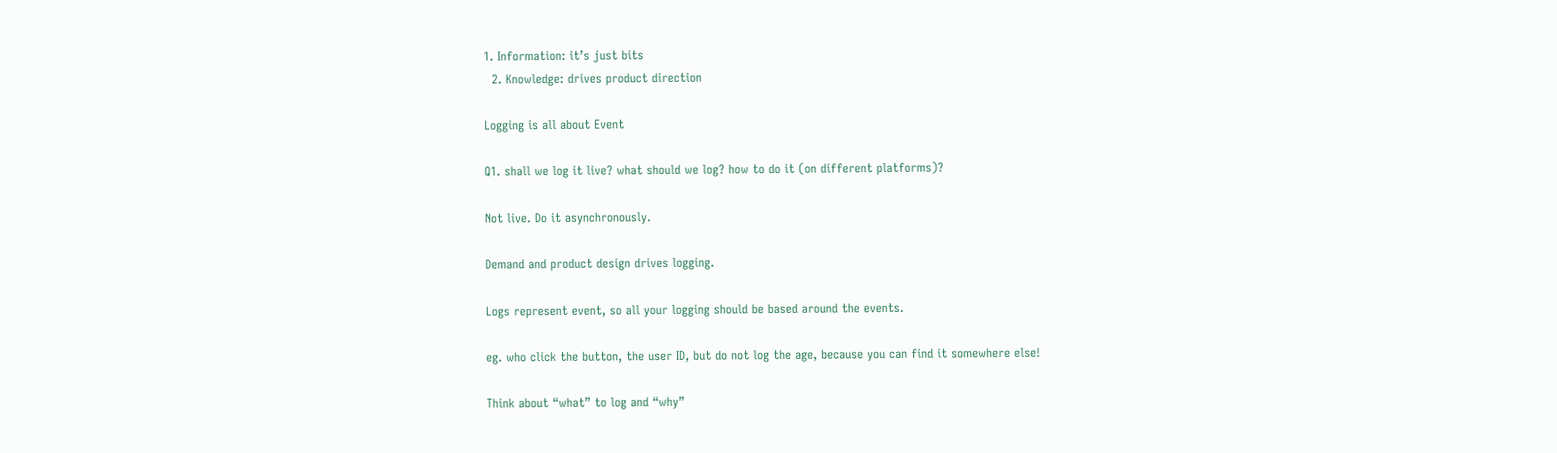1. Information: it’s just bits
  2. Knowledge: drives product direction

Logging is all about Event

Q1. shall we log it live? what should we log? how to do it (on different platforms)?

Not live. Do it asynchronously.

Demand and product design drives logging.

Logs represent event, so all your logging should be based around the events.

eg. who click the button, the user ID, but do not log the age, because you can find it somewhere else!

Think about “what” to log and “why”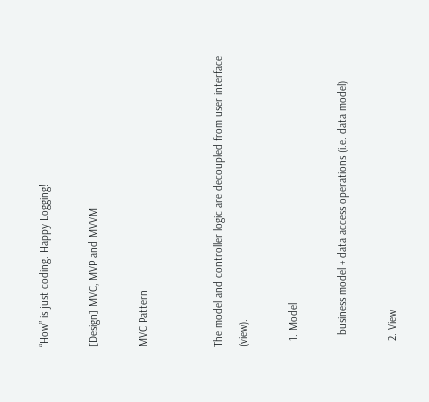“How” is just coding. Happy Logging!

[Design] MVC, MVP and MVVM

MVC Pattern


The model and controller logic are decoupled from user interface (view).

  1. Model

    business model + data access operations (i.e. data model)

  2. View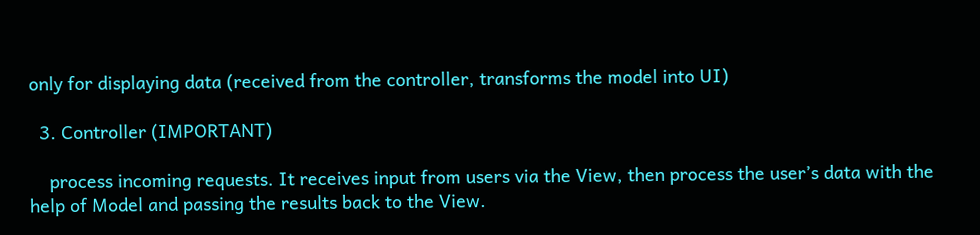only for displaying data (received from the controller, transforms the model into UI)

  3. Controller (IMPORTANT)

    process incoming requests. It receives input from users via the View, then process the user’s data with the help of Model and passing the results back to the View.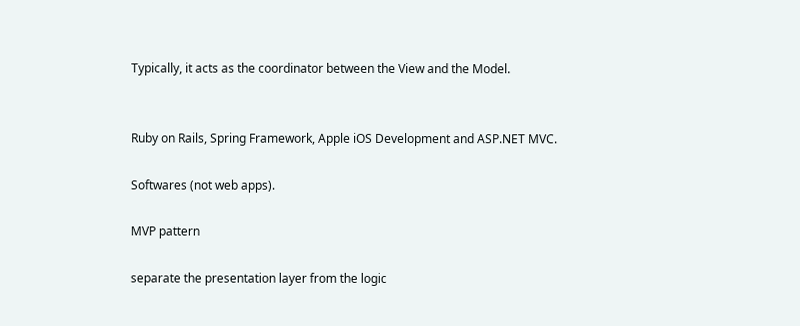Typically, it acts as the coordinator between the View and the Model.


Ruby on Rails, Spring Framework, Apple iOS Development and ASP.NET MVC.

Softwares (not web apps).

MVP pattern

separate the presentation layer from the logic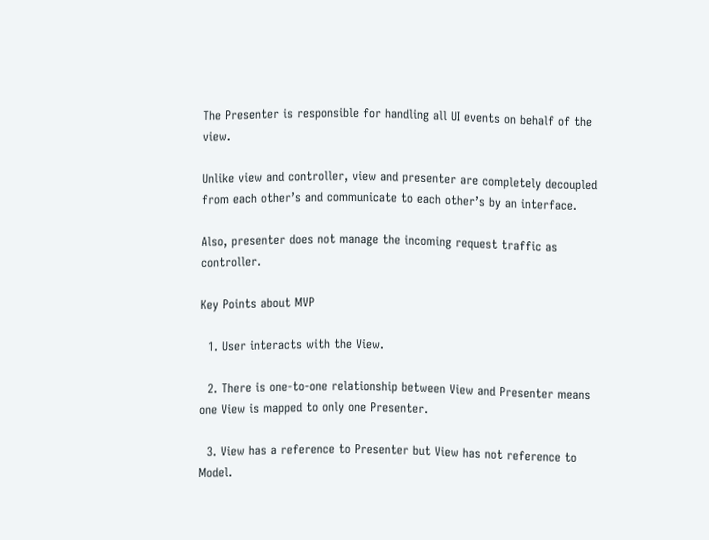The Presenter is responsible for handling all UI events on behalf of the view.

Unlike view and controller, view and presenter are completely decoupled from each other’s and communicate to each other’s by an interface.

Also, presenter does not manage the incoming request traffic as controller.

Key Points about MVP

  1. User interacts with the View.

  2. There is one-to-one relationship between View and Presenter means one View is mapped to only one Presenter.

  3. View has a reference to Presenter but View has not reference to Model.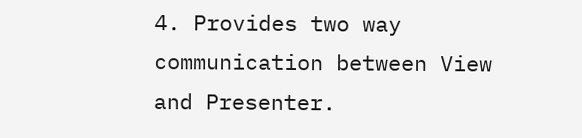4. Provides two way communication between View and Presenter.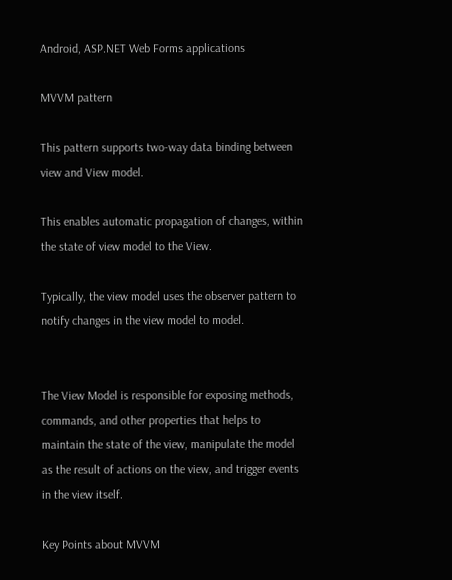Android, ASP.NET Web Forms applications

MVVM pattern

This pattern supports two-way data binding between view and View model.

This enables automatic propagation of changes, within the state of view model to the View.

Typically, the view model uses the observer pattern to notify changes in the view model to model.


The View Model is responsible for exposing methods, commands, and other properties that helps to maintain the state of the view, manipulate the model as the result of actions on the view, and trigger events in the view itself.

Key Points about MVVM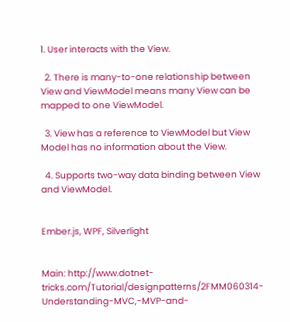1. User interacts with the View.

  2. There is many-to-one relationship between View and ViewModel means many View can be mapped to one ViewModel.

  3. View has a reference to ViewModel but View Model has no information about the View.

  4. Supports two-way data binding between View and ViewModel.


Ember.js, WPF, Silverlight


Main: http://www.dotnet-tricks.com/Tutorial/designpatterns/2FMM060314-Understanding-MVC,-MVP-and-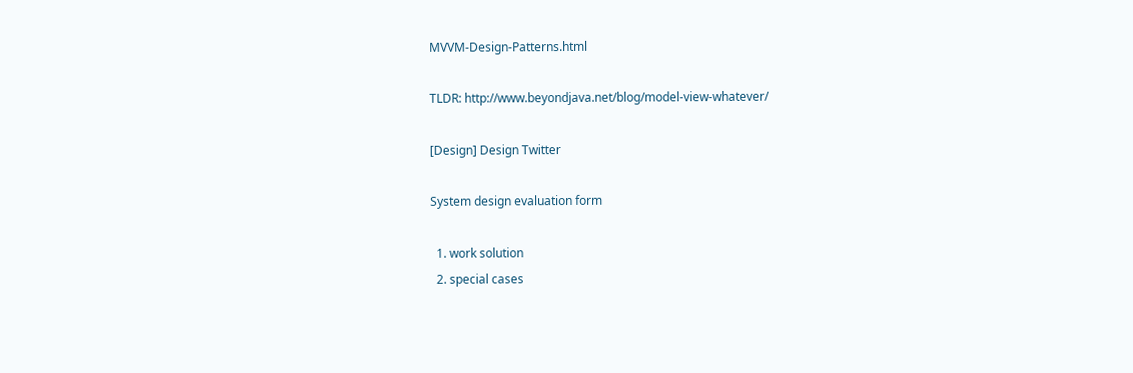MVVM-Design-Patterns.html

TLDR: http://www.beyondjava.net/blog/model-view-whatever/

[Design] Design Twitter

System design evaluation form

  1. work solution
  2. special cases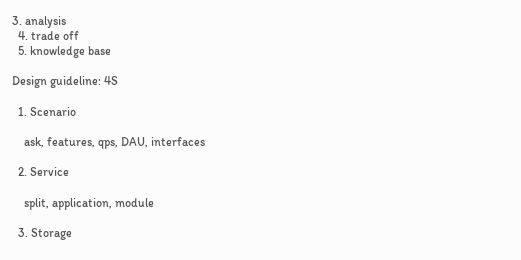3. analysis
  4. trade off
  5. knowledge base

Design guideline: 4S

  1. Scenario

    ask, features, qps, DAU, interfaces

  2. Service

    split, application, module

  3. Storage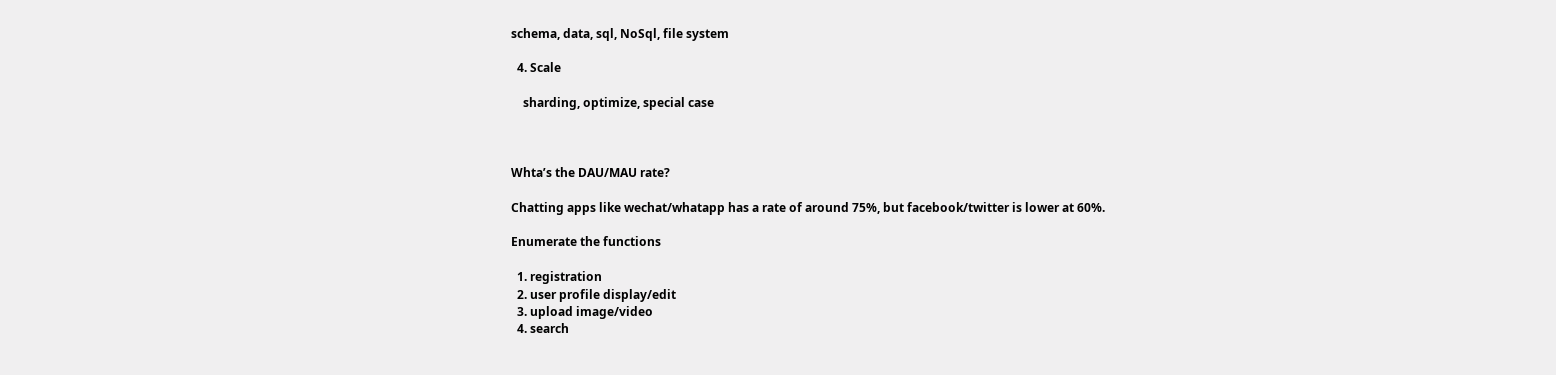schema, data, sql, NoSql, file system

  4. Scale

    sharding, optimize, special case



Whta’s the DAU/MAU rate?

Chatting apps like wechat/whatapp has a rate of around 75%, but facebook/twitter is lower at 60%.

Enumerate the functions

  1. registration
  2. user profile display/edit
  3. upload image/video
  4. search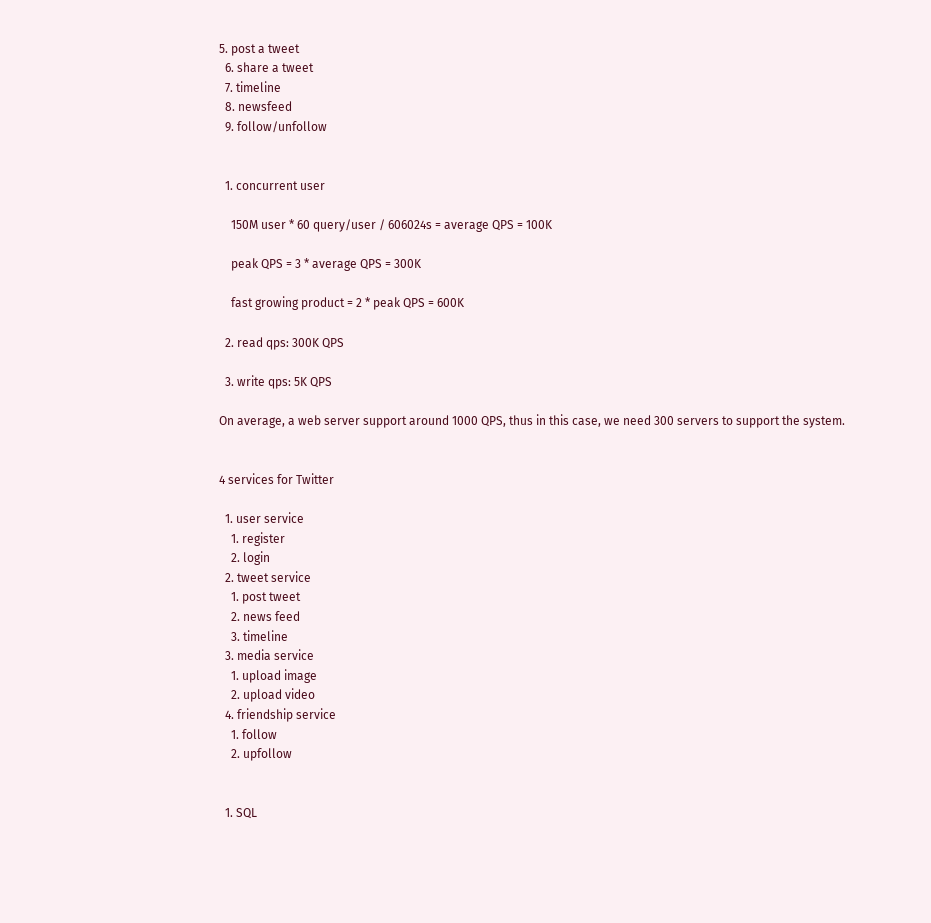5. post a tweet
  6. share a tweet
  7. timeline
  8. newsfeed
  9. follow/unfollow


  1. concurrent user

    150M user * 60 query/user / 606024s = average QPS = 100K

    peak QPS = 3 * average QPS = 300K

    fast growing product = 2 * peak QPS = 600K

  2. read qps: 300K QPS

  3. write qps: 5K QPS

On average, a web server support around 1000 QPS, thus in this case, we need 300 servers to support the system.


4 services for Twitter

  1. user service
    1. register
    2. login
  2. tweet service
    1. post tweet
    2. news feed
    3. timeline
  3. media service
    1. upload image
    2. upload video
  4. friendship service
    1. follow
    2. upfollow


  1. SQL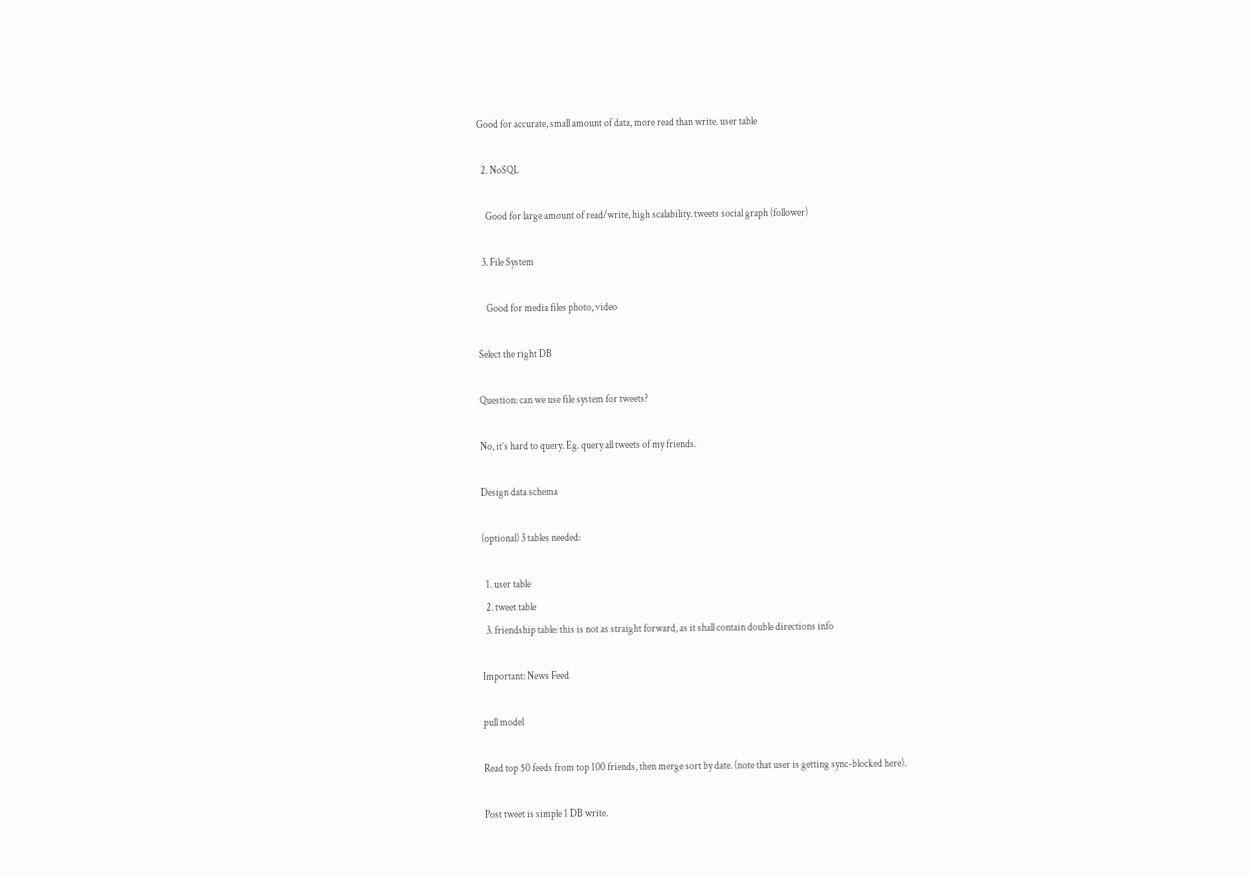Good for accurate, small amount of data, more read than write. user table

  2. NoSQL

    Good for large amount of read/write, high scalability. tweets social graph (follower)

  3. File System

    Good for media files photo, video

Select the right DB

Question: can we use file system for tweets?

No, it’s hard to query. Eg. query all tweets of my friends.

Design data schema

(optional) 3 tables needed:

  1. user table
  2. tweet table
  3. friendship table: this is not as straight forward, as it shall contain double directions info

Important: News Feed

pull model

Read top 50 feeds from top 100 friends, then merge sort by date. (note that user is getting sync-blocked here).

Post tweet is simple 1 DB write.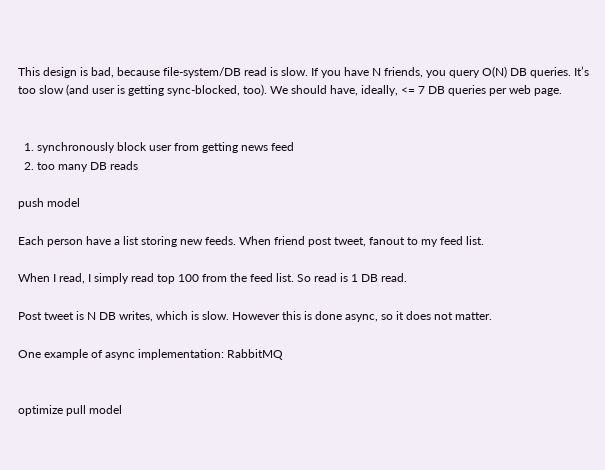This design is bad, because file-system/DB read is slow. If you have N friends, you query O(N) DB queries. It’s too slow (and user is getting sync-blocked, too). We should have, ideally, <= 7 DB queries per web page.


  1. synchronously block user from getting news feed
  2. too many DB reads

push model

Each person have a list storing new feeds. When friend post tweet, fanout to my feed list.

When I read, I simply read top 100 from the feed list. So read is 1 DB read.

Post tweet is N DB writes, which is slow. However this is done async, so it does not matter.

One example of async implementation: RabbitMQ


optimize pull model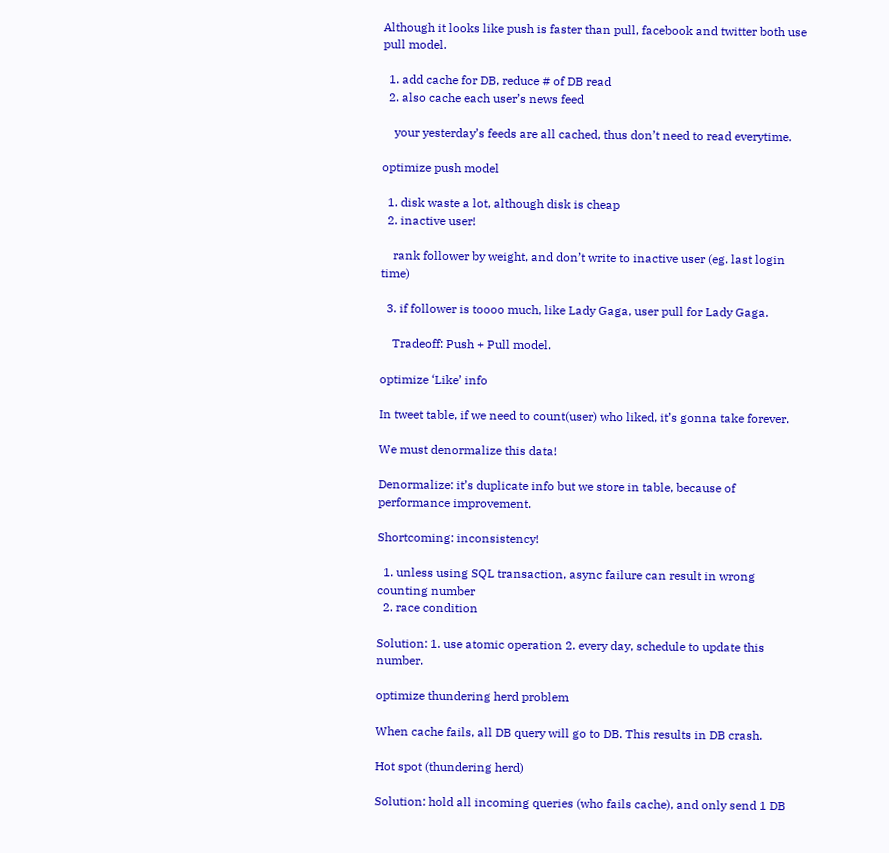Although it looks like push is faster than pull, facebook and twitter both use pull model.

  1. add cache for DB, reduce # of DB read
  2. also cache each user’s news feed

    your yesterday’s feeds are all cached, thus don’t need to read everytime.

optimize push model

  1. disk waste a lot, although disk is cheap
  2. inactive user!

    rank follower by weight, and don’t write to inactive user (eg. last login time)

  3. if follower is toooo much, like Lady Gaga, user pull for Lady Gaga.

    Tradeoff: Push + Pull model.

optimize ‘Like’ info

In tweet table, if we need to count(user) who liked, it’s gonna take forever.

We must denormalize this data!

Denormalize: it’s duplicate info but we store in table, because of performance improvement.

Shortcoming: inconsistency!

  1. unless using SQL transaction, async failure can result in wrong counting number
  2. race condition

Solution: 1. use atomic operation 2. every day, schedule to update this number.

optimize thundering herd problem

When cache fails, all DB query will go to DB. This results in DB crash.

Hot spot (thundering herd)

Solution: hold all incoming queries (who fails cache), and only send 1 DB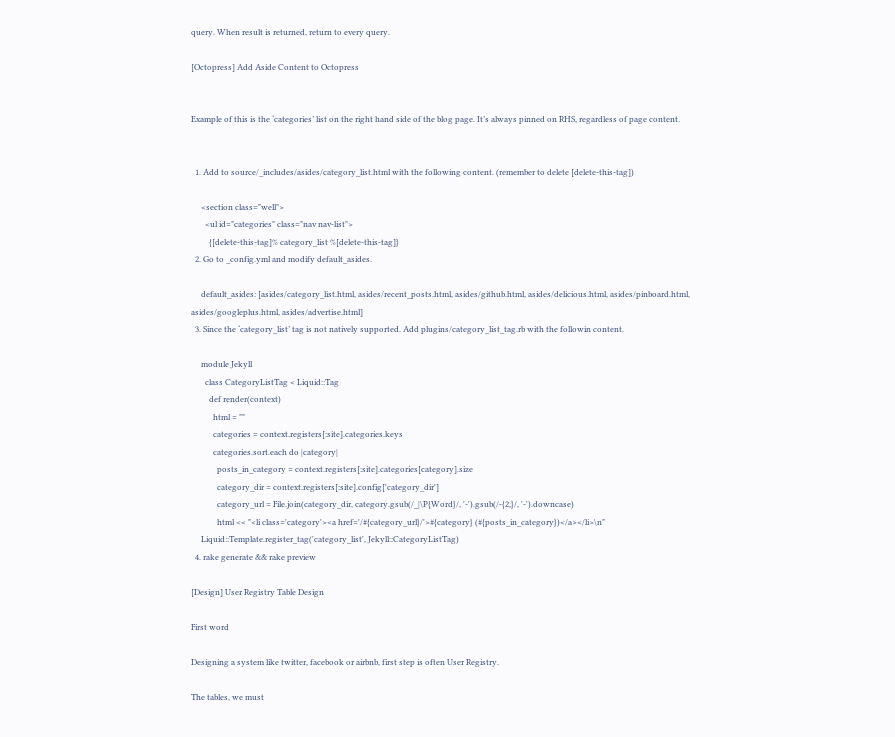query. When result is returned, return to every query.

[Octopress] Add Aside Content to Octopress


Example of this is the ‘categories’ list on the right hand side of the blog page. It’s always pinned on RHS, regardless of page content.


  1. Add to source/_includes/asides/category_list.html with the following content. (remember to delete [delete-this-tag])

     <section class="well">
       <ul id="categories" class="nav nav-list">
         {[delete-this-tag]% category_list %[delete-this-tag]}
  2. Go to _config.yml and modify default_asides.

     default_asides: [asides/category_list.html, asides/recent_posts.html, asides/github.html, asides/delicious.html, asides/pinboard.html, asides/googleplus.html, asides/advertise.html]
  3. Since the ‘category_list’ tag is not natively supported. Add plugins/category_list_tag.rb with the followin content.

     module Jekyll
       class CategoryListTag < Liquid::Tag
         def render(context)
           html = ""
           categories = context.registers[:site].categories.keys
           categories.sort.each do |category|
             posts_in_category = context.registers[:site].categories[category].size
             category_dir = context.registers[:site].config['category_dir']
             category_url = File.join(category_dir, category.gsub(/_|\P{Word}/, '-').gsub(/-{2,}/, '-').downcase)
             html << "<li class='category'><a href='/#{category_url}/'>#{category} (#{posts_in_category})</a></li>\n"
     Liquid::Template.register_tag('category_list', Jekyll::CategoryListTag)
  4. rake generate && rake preview

[Design] User Registry Table Design

First word

Designing a system like twitter, facebook or airbnb, first step is often User Registry.

The tables, we must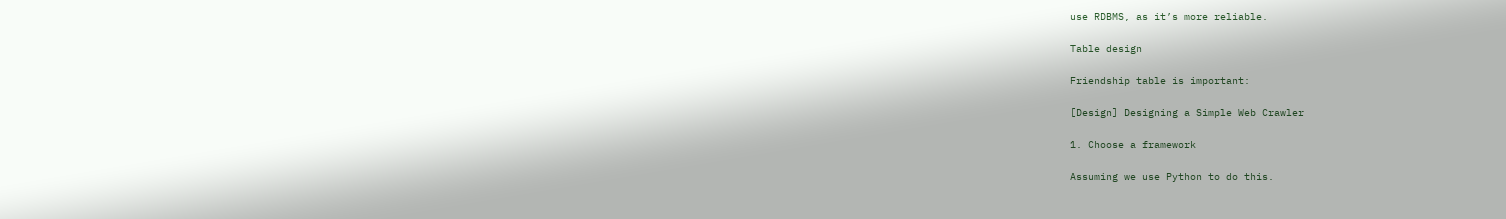use RDBMS, as it’s more reliable.

Table design

Friendship table is important:

[Design] Designing a Simple Web Crawler

1. Choose a framework

Assuming we use Python to do this.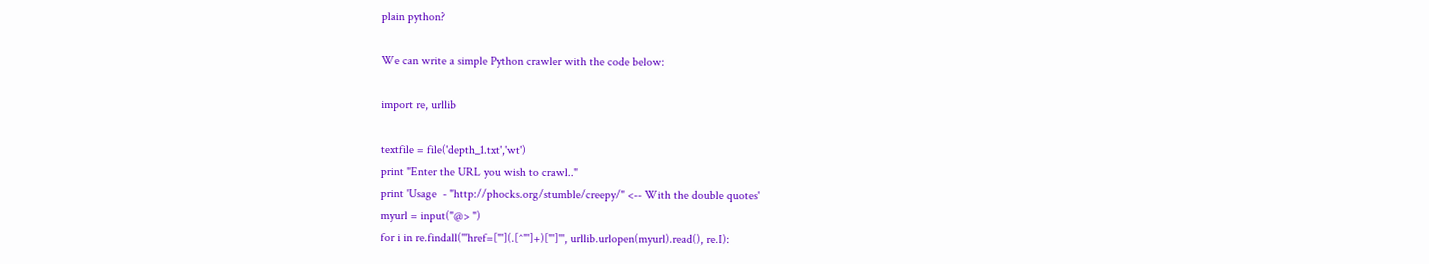plain python?

We can write a simple Python crawler with the code below:

import re, urllib

textfile = file('depth_1.txt','wt')
print "Enter the URL you wish to crawl.."
print 'Usage  - "http://phocks.org/stumble/creepy/" <-- With the double quotes'
myurl = input("@> ")
for i in re.findall('''href=["'](.[^"']+)["']''', urllib.urlopen(myurl).read(), re.I):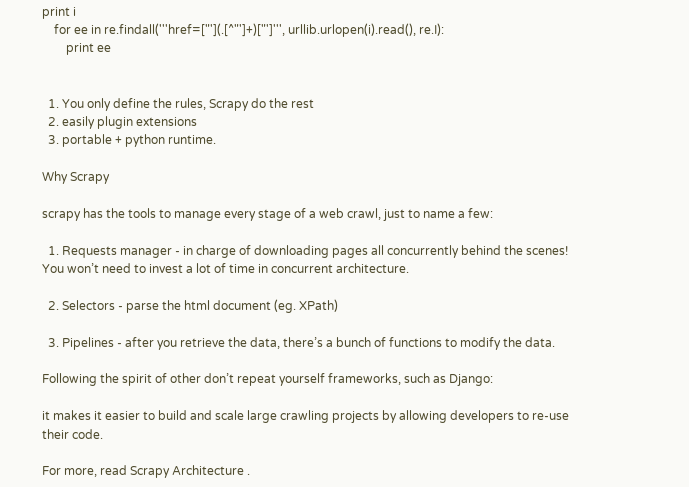print i
    for ee in re.findall('''href=["'](.[^"']+)["']''', urllib.urlopen(i).read(), re.I):
        print ee


  1. You only define the rules, Scrapy do the rest
  2. easily plugin extensions
  3. portable + python runtime.

Why Scrapy

scrapy has the tools to manage every stage of a web crawl, just to name a few:

  1. Requests manager - in charge of downloading pages all concurrently behind the scenes! You won’t need to invest a lot of time in concurrent architecture.

  2. Selectors - parse the html document (eg. XPath)

  3. Pipelines - after you retrieve the data, there’s a bunch of functions to modify the data.

Following the spirit of other don’t repeat yourself frameworks, such as Django:

it makes it easier to build and scale large crawling projects by allowing developers to re-use their code.

For more, read Scrapy Architecture .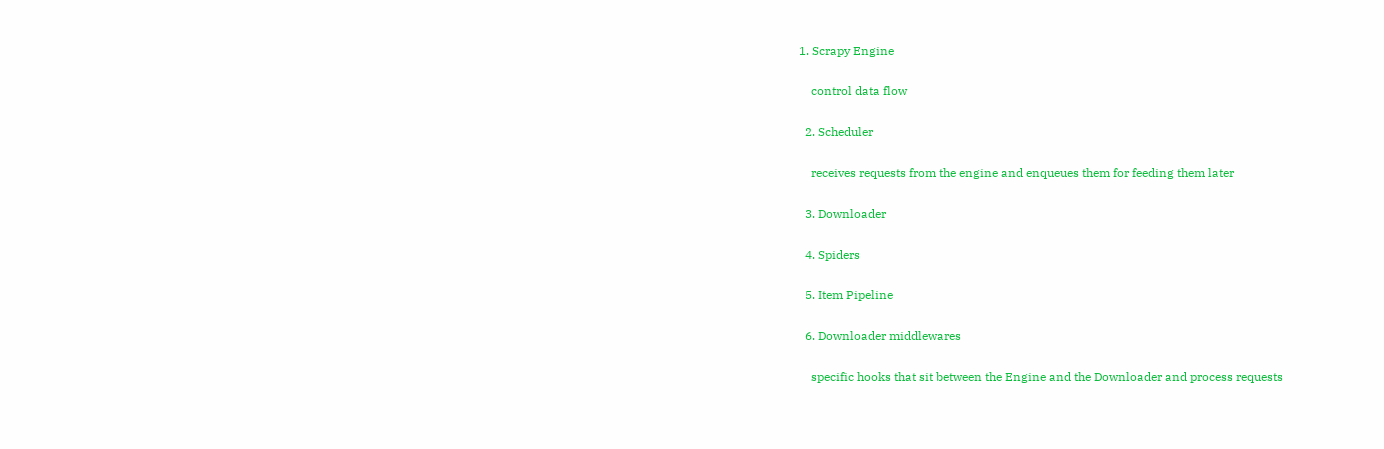1. Scrapy Engine

    control data flow

  2. Scheduler

    receives requests from the engine and enqueues them for feeding them later

  3. Downloader

  4. Spiders

  5. Item Pipeline

  6. Downloader middlewares

    specific hooks that sit between the Engine and the Downloader and process requests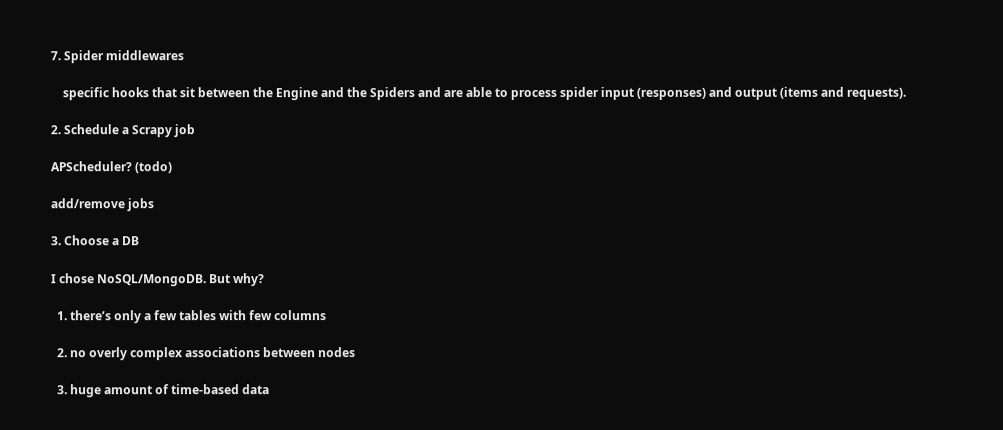7. Spider middlewares

    specific hooks that sit between the Engine and the Spiders and are able to process spider input (responses) and output (items and requests).

2. Schedule a Scrapy job

APScheduler? (todo)

add/remove jobs

3. Choose a DB

I chose NoSQL/MongoDB. But why?

  1. there’s only a few tables with few columns

  2. no overly complex associations between nodes

  3. huge amount of time-based data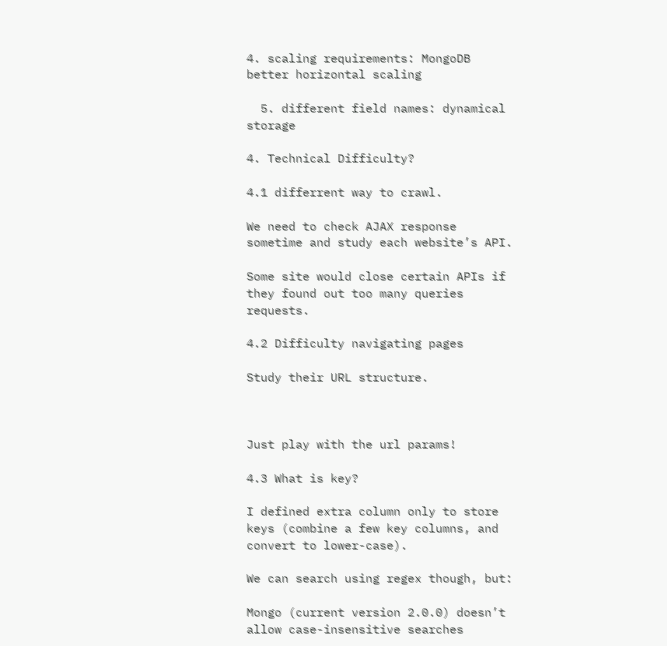4. scaling requirements: MongoDB better horizontal scaling

  5. different field names: dynamical storage

4. Technical Difficulty?

4.1 differrent way to crawl.

We need to check AJAX response sometime and study each website’s API.

Some site would close certain APIs if they found out too many queries requests.

4.2 Difficulty navigating pages

Study their URL structure.



Just play with the url params!

4.3 What is key?

I defined extra column only to store keys (combine a few key columns, and convert to lower-case).

We can search using regex though, but:

Mongo (current version 2.0.0) doesn’t allow case-insensitive searches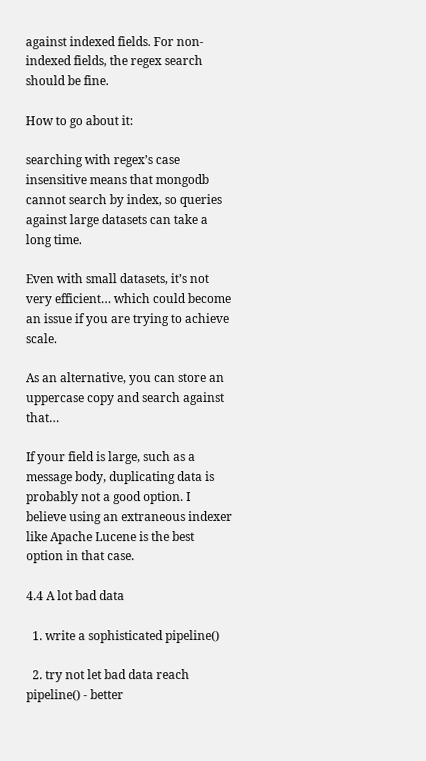against indexed fields. For non-indexed fields, the regex search should be fine.

How to go about it:

searching with regex’s case insensitive means that mongodb cannot search by index, so queries against large datasets can take a long time.

Even with small datasets, it’s not very efficient… which could become an issue if you are trying to achieve scale.

As an alternative, you can store an uppercase copy and search against that…

If your field is large, such as a message body, duplicating data is probably not a good option. I believe using an extraneous indexer like Apache Lucene is the best option in that case.

4.4 A lot bad data

  1. write a sophisticated pipeline()

  2. try not let bad data reach pipeline() - better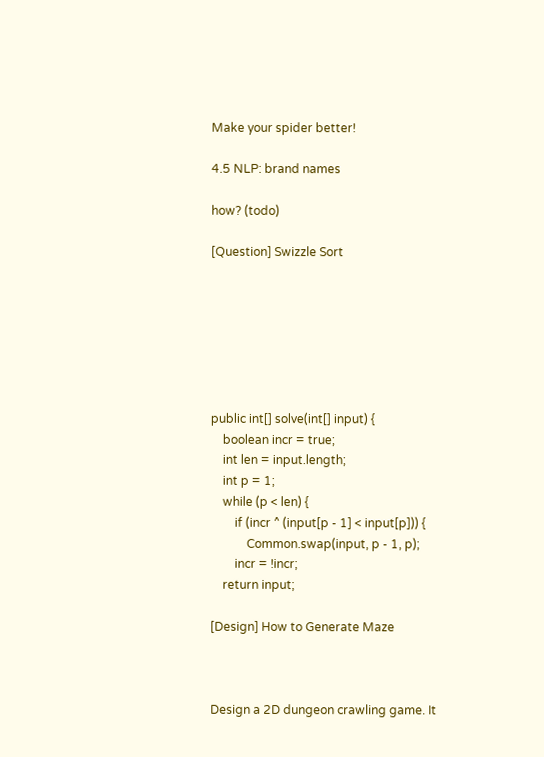Make your spider better!

4.5 NLP: brand names

how? (todo)

[Question] Swizzle Sort







public int[] solve(int[] input) {
    boolean incr = true;
    int len = input.length;
    int p = 1;
    while (p < len) {
        if (incr ^ (input[p - 1] < input[p])) {
            Common.swap(input, p - 1, p);
        incr = !incr;
    return input;

[Design] How to Generate Maze



Design a 2D dungeon crawling game. It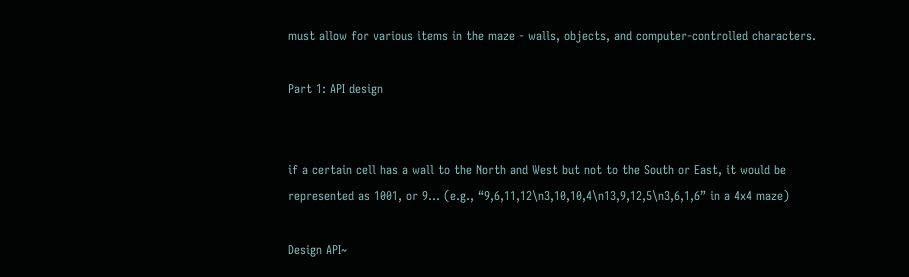must allow for various items in the maze - walls, objects, and computer-controlled characters.

Part 1: API design


if a certain cell has a wall to the North and West but not to the South or East, it would be represented as 1001, or 9… (e.g., “9,6,11,12\n3,10,10,4\n13,9,12,5\n3,6,1,6” in a 4x4 maze)

Design API~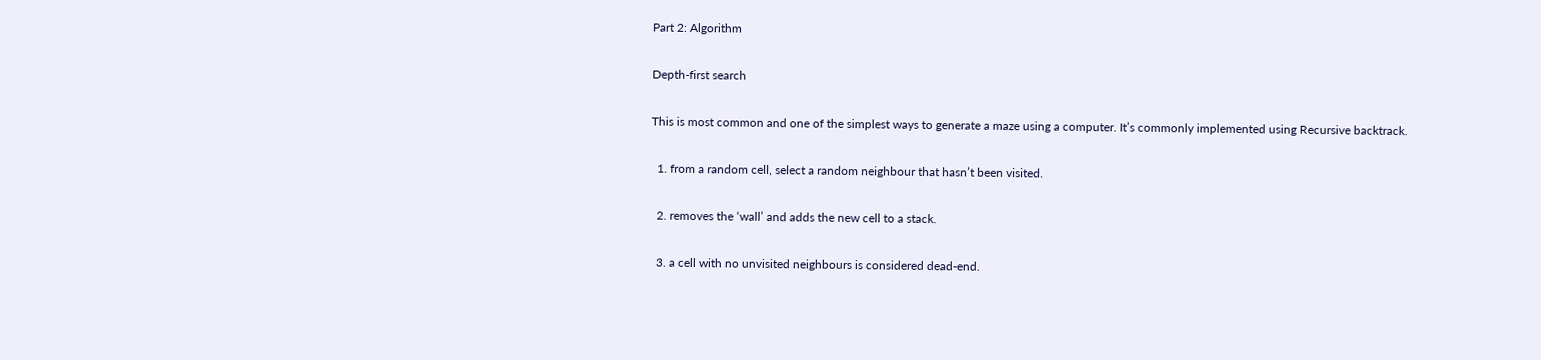Part 2: Algorithm

Depth-first search

This is most common and one of the simplest ways to generate a maze using a computer. It’s commonly implemented using Recursive backtrack.

  1. from a random cell, select a random neighbour that hasn’t been visited.

  2. removes the ‘wall’ and adds the new cell to a stack.

  3. a cell with no unvisited neighbours is considered dead-end.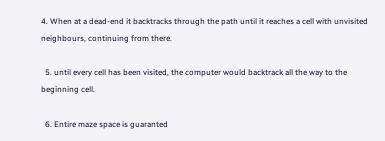4. When at a dead-end it backtracks through the path until it reaches a cell with unvisited neighbours, continuing from there.

  5. until every cell has been visited, the computer would backtrack all the way to the beginning cell.

  6. Entire maze space is guaranted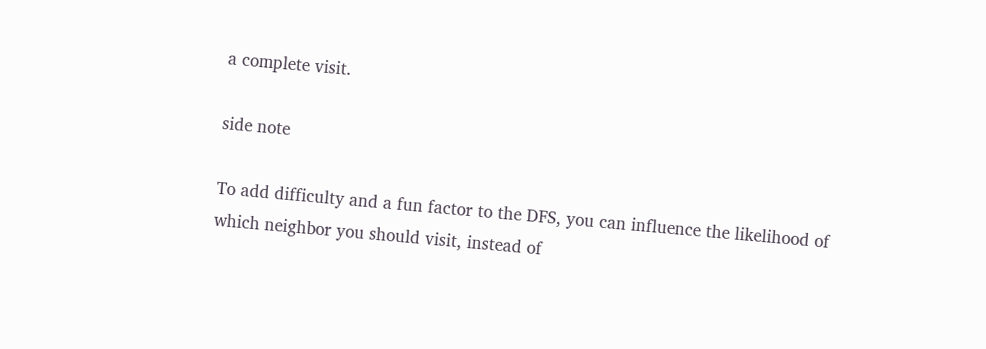a complete visit.

side note

To add difficulty and a fun factor to the DFS, you can influence the likelihood of which neighbor you should visit, instead of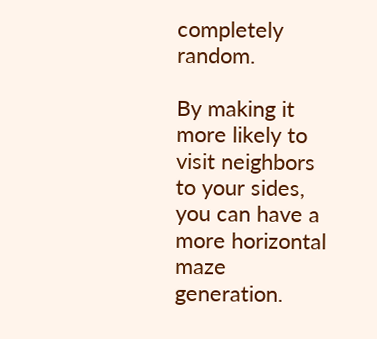completely random.

By making it more likely to visit neighbors to your sides, you can have a more horizontal maze generation.